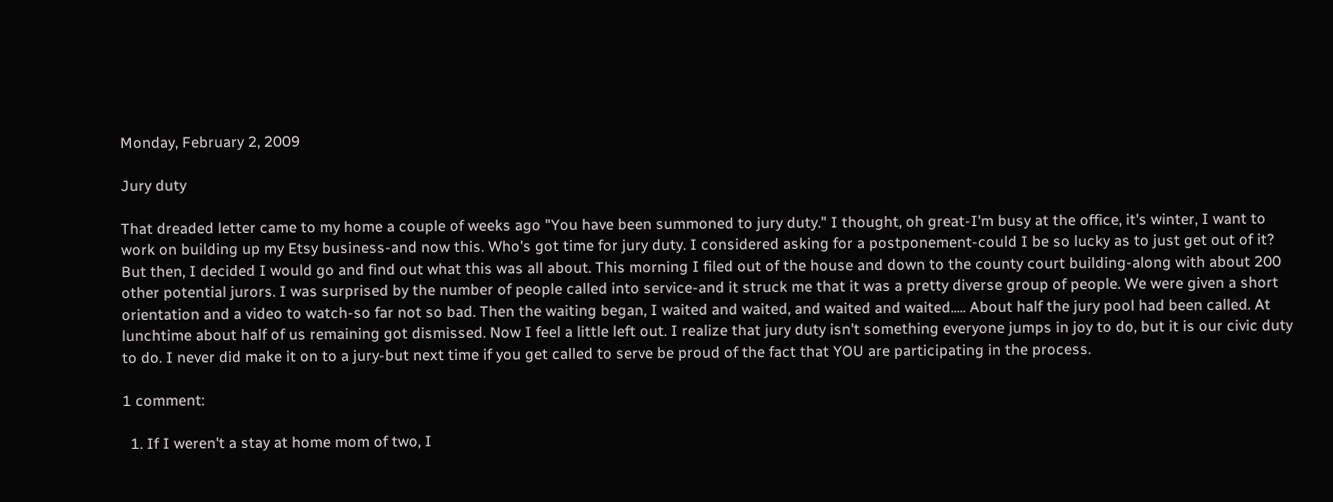Monday, February 2, 2009

Jury duty

That dreaded letter came to my home a couple of weeks ago "You have been summoned to jury duty." I thought, oh great-I'm busy at the office, it's winter, I want to work on building up my Etsy business-and now this. Who's got time for jury duty. I considered asking for a postponement-could I be so lucky as to just get out of it? But then, I decided I would go and find out what this was all about. This morning I filed out of the house and down to the county court building-along with about 200 other potential jurors. I was surprised by the number of people called into service-and it struck me that it was a pretty diverse group of people. We were given a short orientation and a video to watch-so far not so bad. Then the waiting began, I waited and waited, and waited and waited..... About half the jury pool had been called. At lunchtime about half of us remaining got dismissed. Now I feel a little left out. I realize that jury duty isn't something everyone jumps in joy to do, but it is our civic duty to do. I never did make it on to a jury-but next time if you get called to serve be proud of the fact that YOU are participating in the process.

1 comment:

  1. If I weren't a stay at home mom of two, I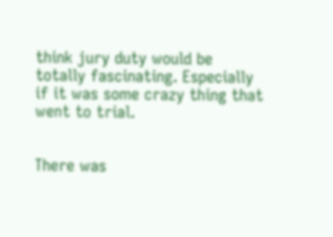think jury duty would be totally fascinating. Especially if it was some crazy thing that went to trial.


There was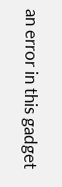an error in this gadget